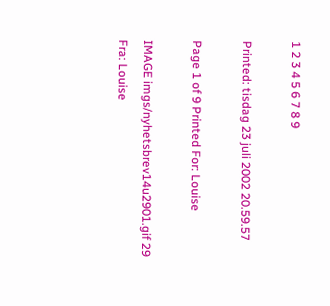1 2 3 4 5 6 7 8 9

Printed: tisdag 23 juli 2002 20.59.57

Page 1 of 9 Printed For: Louise

IMAGE imgs/nyhetsbrev14u2901.gif 29
Fra: Louise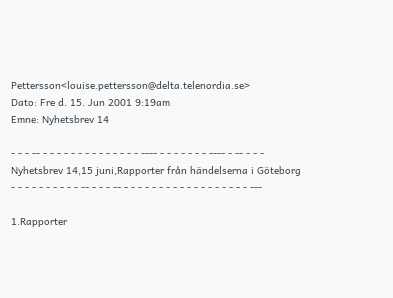Pettersson<louise.pettersson@delta.telenordia.se>
Dato: Fre d. 15. Jun 2001 9:19am
Emne: Nyhetsbrev 14

- - - -- - - - - - - - - - - - - - - ---- - - - - - - - ---- - -- - - - Nyhetsbrev 14,15 juni,Rapporter från händelserna i Göteborg - - - - - - - - - - -- - - - -- - - - - - - - - - - - - - - - - - - ---

1.Rapporter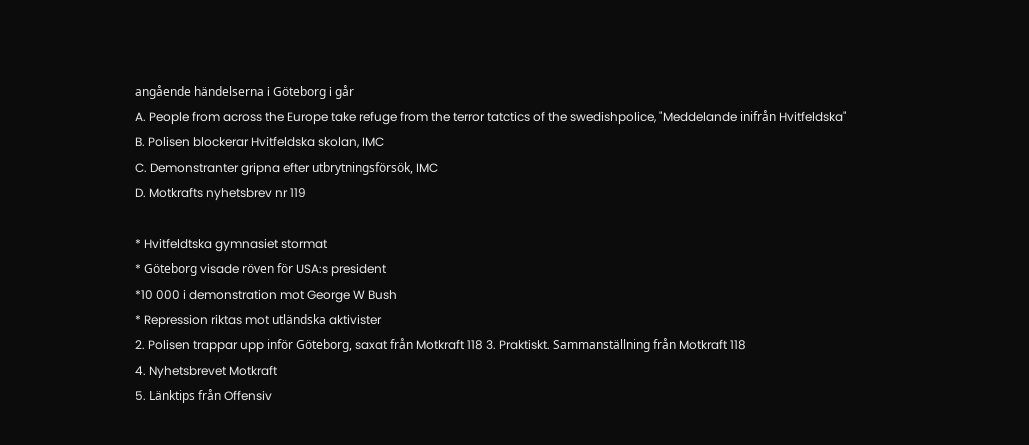angående händelserna i Göteborg i går
A. People from across the Europe take refuge from the terror tatctics of the swedishpolice, "Meddelande inifrån Hvitfeldska"
B. Polisen blockerar Hvitfeldska skolan, IMC
C. Demonstranter gripna efter utbrytningsförsök, IMC
D. Motkrafts nyhetsbrev nr 119

* Hvitfeldtska gymnasiet stormat
* Göteborg visade röven för USA:s president
*10 000 i demonstration mot George W Bush
* Repression riktas mot utländska aktivister
2. Polisen trappar upp inför Göteborg, saxat från Motkraft 118 3. Praktiskt. Sammanställning från Motkraft 118
4. Nyhetsbrevet Motkraft
5. Länktips från Offensiv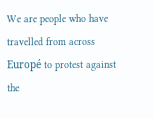We are people who have travelled from across Europé to protest against the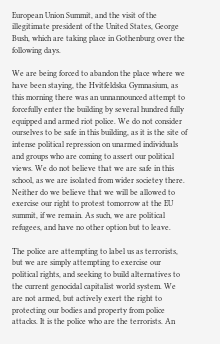European Union Summit, and the visit of the illegitimate president of the United States, George Bush, which are taking place in Gothenburg over the following days.

We are being forced to abandon the place where we have been staying, the Hvitfeldska Gymnasium, as this morning there was an unnannounced attempt to forcefully enter the building by several hundred fully equipped and armed riot police. We do not consider ourselves to be safe in this building, as it is the site of intense political repression on unarmed individuals and groups who are coming to assert our political views. We do not believe that we are safe in this school, as we are isolated from wider societey there. Neither do we believe that we will be allowed to exercise our right to protest tomorrow at the EU summit, if we remain. As such, we are political refugees, and have no other option but to leave.

The police are attempting to label us as terrorists, but we are simply attempting to exercise our political rights, and seeking to build alternatives to the current genocidal capitalist world system. We are not armed, but actively exert the right to protecting our bodies and property from police attacks. It is the police who are the terrorists. An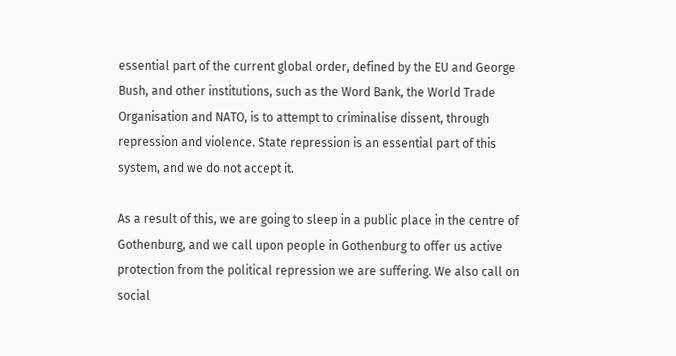essential part of the current global order, defined by the EU and George Bush, and other institutions, such as the Word Bank, the World Trade Organisation and NATO, is to attempt to criminalise dissent, through repression and violence. State repression is an essential part of this system, and we do not accept it.

As a result of this, we are going to sleep in a public place in the centre of Gothenburg, and we call upon people in Gothenburg to offer us active protection from the political repression we are suffering. We also call on social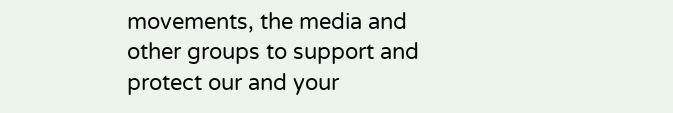movements, the media and other groups to support and protect our and your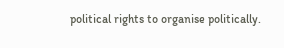political rights to organise politically.